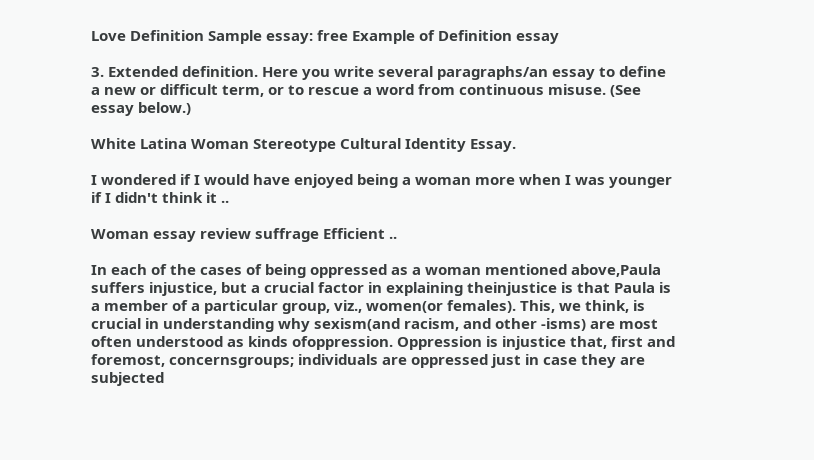Love Definition Sample essay: free Example of Definition essay

3. Extended definition. Here you write several paragraphs/an essay to define a new or difficult term, or to rescue a word from continuous misuse. (See essay below.)

White Latina Woman Stereotype Cultural Identity Essay.

I wondered if I would have enjoyed being a woman more when I was younger if I didn't think it ..

Woman essay review suffrage Efficient ..

In each of the cases of being oppressed as a woman mentioned above,Paula suffers injustice, but a crucial factor in explaining theinjustice is that Paula is a member of a particular group, viz., women(or females). This, we think, is crucial in understanding why sexism(and racism, and other -isms) are most often understood as kinds ofoppression. Oppression is injustice that, first and foremost, concernsgroups; individuals are oppressed just in case they are subjected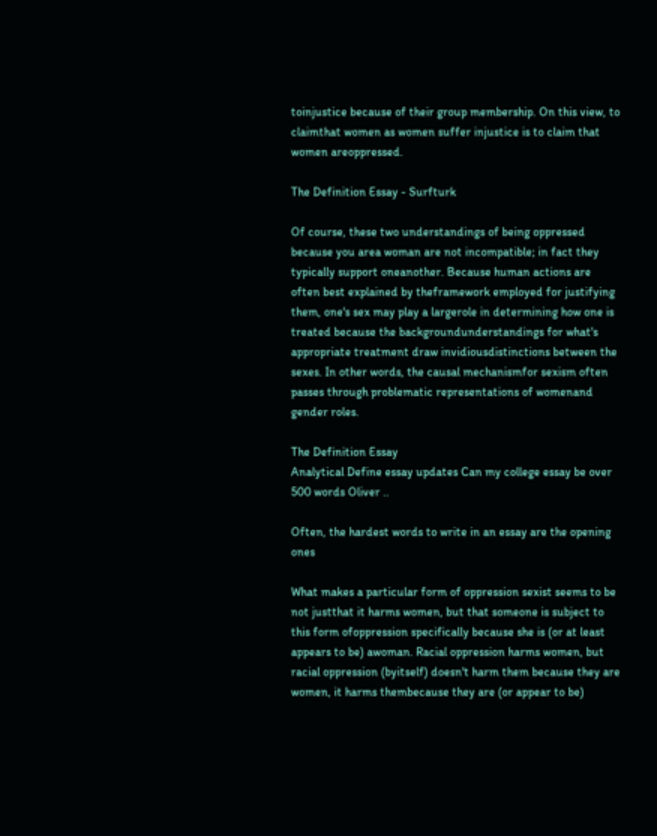toinjustice because of their group membership. On this view, to claimthat women as women suffer injustice is to claim that women areoppressed.

The Definition Essay - Surfturk

Of course, these two understandings of being oppressed because you area woman are not incompatible; in fact they typically support oneanother. Because human actions are often best explained by theframework employed for justifying them, one's sex may play a largerole in determining how one is treated because the backgroundunderstandings for what's appropriate treatment draw invidiousdistinctions between the sexes. In other words, the causal mechanismfor sexism often passes through problematic representations of womenand gender roles.

The Definition Essay
Analytical Define essay updates Can my college essay be over 500 words Oliver ..

Often, the hardest words to write in an essay are the opening ones

What makes a particular form of oppression sexist seems to be not justthat it harms women, but that someone is subject to this form ofoppression specifically because she is (or at least appears to be) awoman. Racial oppression harms women, but racial oppression (byitself) doesn't harm them because they are women, it harms thembecause they are (or appear to be)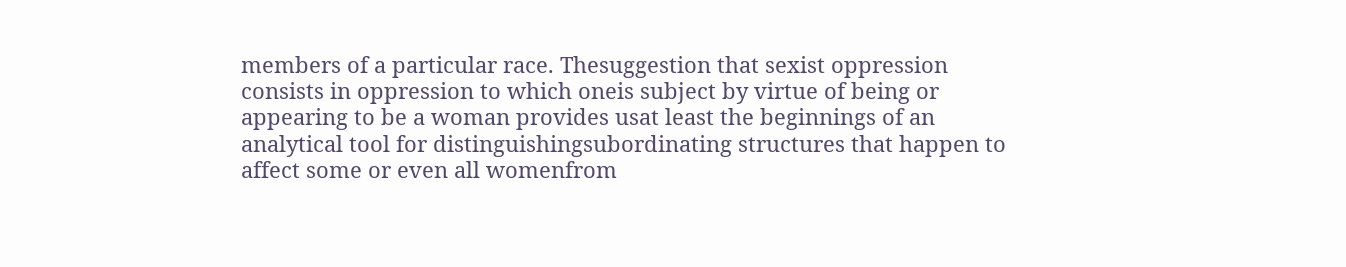members of a particular race. Thesuggestion that sexist oppression consists in oppression to which oneis subject by virtue of being or appearing to be a woman provides usat least the beginnings of an analytical tool for distinguishingsubordinating structures that happen to affect some or even all womenfrom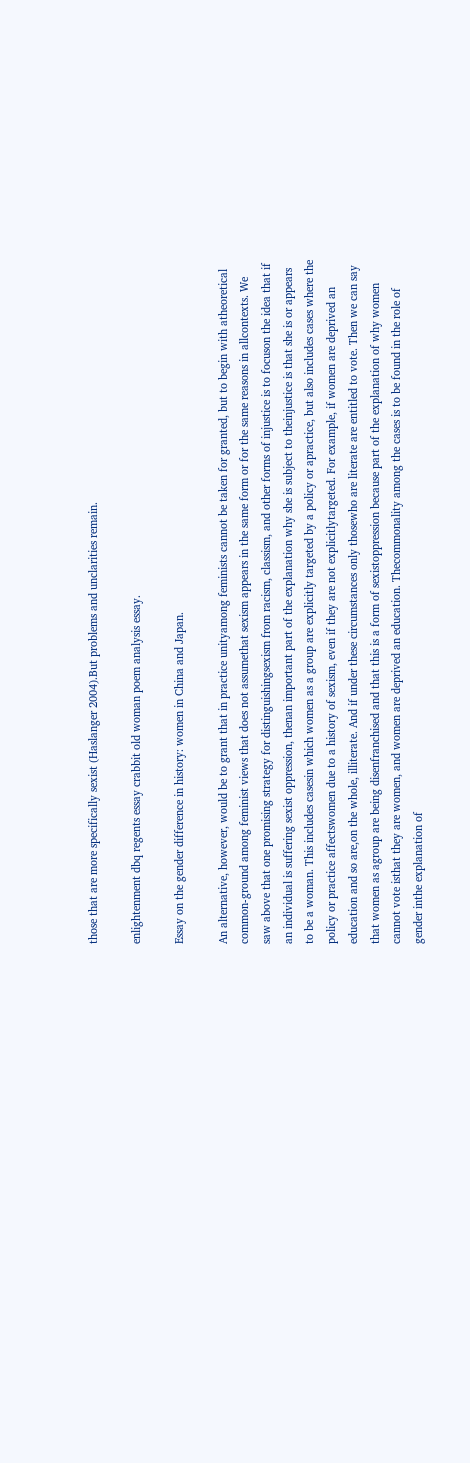those that are more specifically sexist (Haslanger 2004).But problems and unclarities remain.

enlightenment dbq regents essay crabbit old woman poem analysis essay.

Essay on the gender difference in history: women in China and Japan.

An alternative, however, would be to grant that in practice unityamong feminists cannot be taken for granted, but to begin with atheoretical common-ground among feminist views that does not assumethat sexism appears in the same form or for the same reasons in allcontexts. We saw above that one promising strategy for distinguishingsexism from racism, classism, and other forms of injustice is to focuson the idea that if an individual is suffering sexist oppression, thenan important part of the explanation why she is subject to theinjustice is that she is or appears to be a woman. This includes casesin which women as a group are explicitly targeted by a policy or apractice, but also includes cases where the policy or practice affectswomen due to a history of sexism, even if they are not explicitlytargeted. For example, if women are deprived an education and so are,on the whole, illiterate. And if under these circumstances only thosewho are literate are entitled to vote. Then we can say that women as agroup are being disenfranchised and that this is a form of sexistoppression because part of the explanation of why women cannot vote isthat they are women, and women are deprived an education. Thecommonality among the cases is to be found in the role of gender inthe explanation of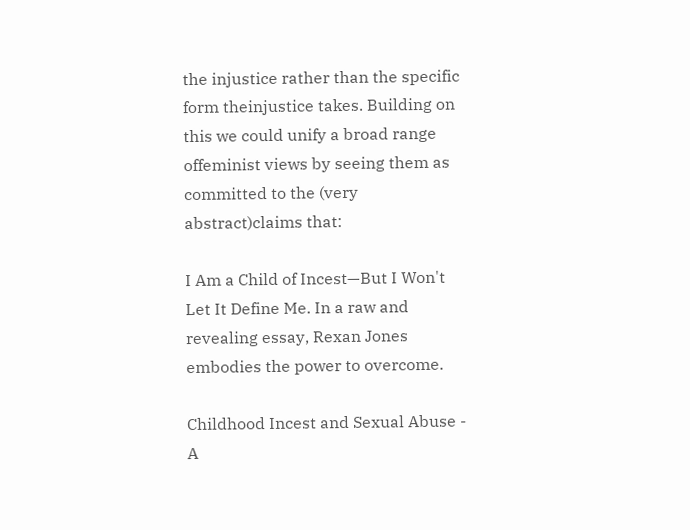the injustice rather than the specific form theinjustice takes. Building on this we could unify a broad range offeminist views by seeing them as committed to the (very abstract)claims that:

I Am a Child of Incest—But I Won't Let It Define Me. In a raw and revealing essay, Rexan Jones embodies the power to overcome.

Childhood Incest and Sexual Abuse - A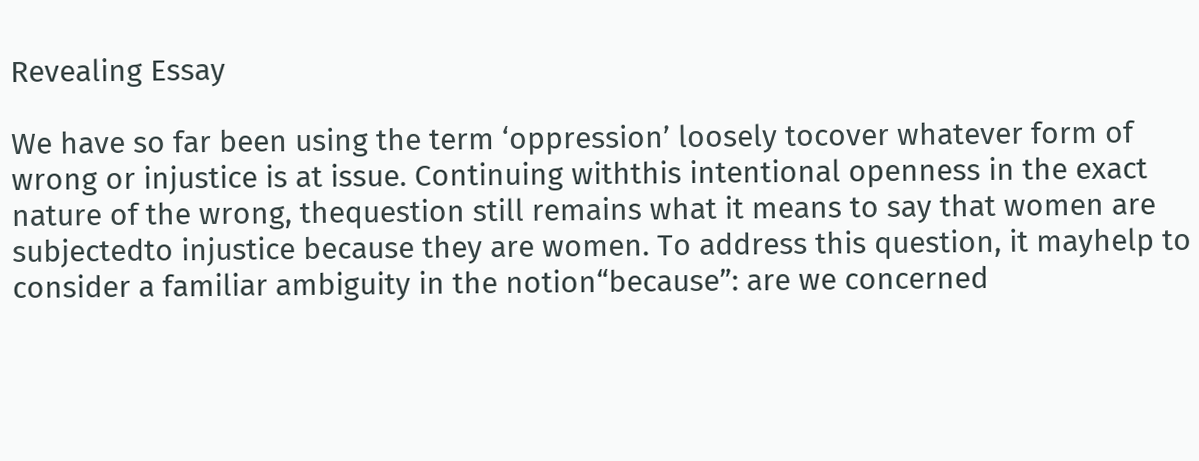Revealing Essay

We have so far been using the term ‘oppression’ loosely tocover whatever form of wrong or injustice is at issue. Continuing withthis intentional openness in the exact nature of the wrong, thequestion still remains what it means to say that women are subjectedto injustice because they are women. To address this question, it mayhelp to consider a familiar ambiguity in the notion“because”: are we concerned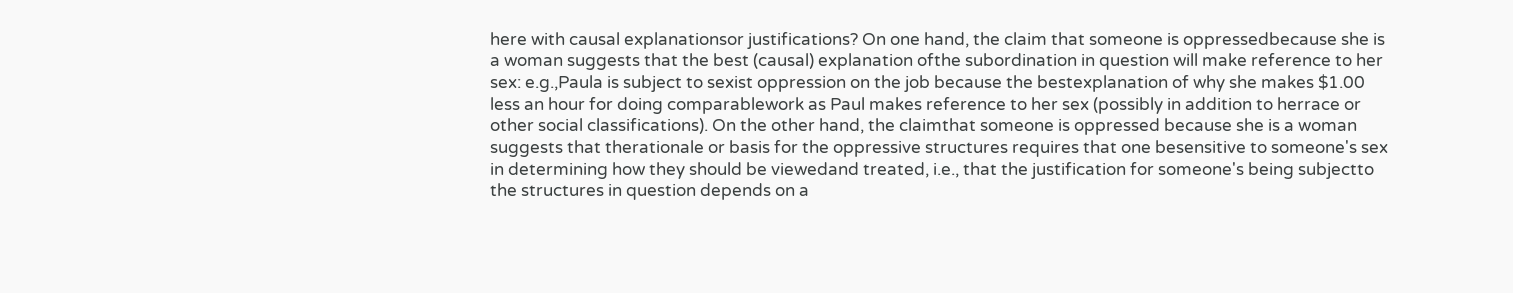here with causal explanationsor justifications? On one hand, the claim that someone is oppressedbecause she is a woman suggests that the best (causal) explanation ofthe subordination in question will make reference to her sex: e.g.,Paula is subject to sexist oppression on the job because the bestexplanation of why she makes $1.00 less an hour for doing comparablework as Paul makes reference to her sex (possibly in addition to herrace or other social classifications). On the other hand, the claimthat someone is oppressed because she is a woman suggests that therationale or basis for the oppressive structures requires that one besensitive to someone's sex in determining how they should be viewedand treated, i.e., that the justification for someone's being subjectto the structures in question depends on a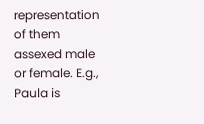representation of them assexed male or female. E.g., Paula is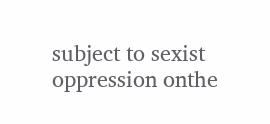subject to sexist oppression onthe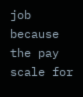job because the pay scale for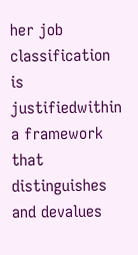her job classification is justifiedwithin a framework that distinguishes and devalues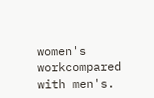women's workcompared with men's.